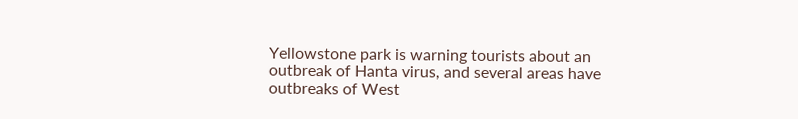Yellowstone park is warning tourists about an outbreak of Hanta virus, and several areas have outbreaks of West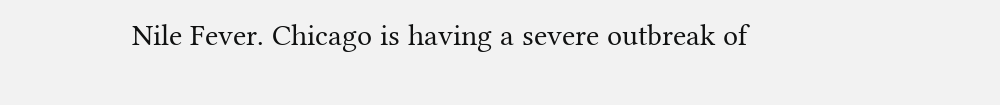Nile Fever. Chicago is having a severe outbreak of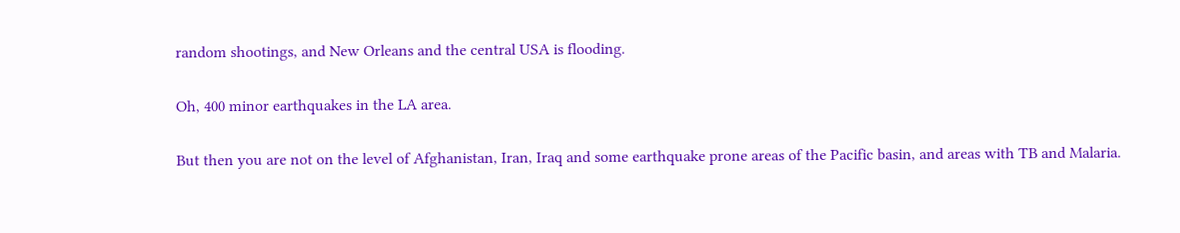random shootings, and New Orleans and the central USA is flooding.

Oh, 400 minor earthquakes in the LA area.

But then you are not on the level of Afghanistan, Iran, Iraq and some earthquake prone areas of the Pacific basin, and areas with TB and Malaria.